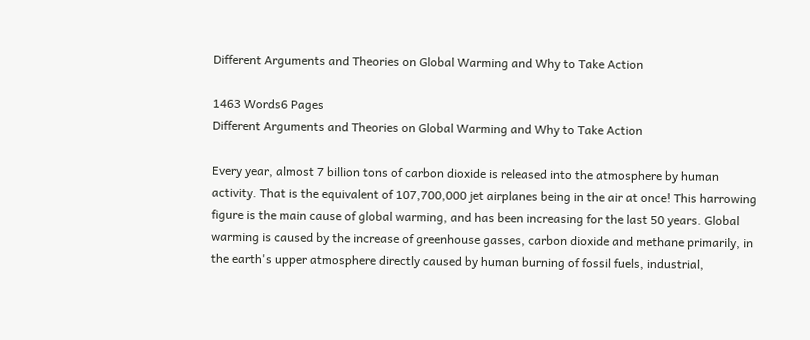Different Arguments and Theories on Global Warming and Why to Take Action

1463 Words6 Pages
Different Arguments and Theories on Global Warming and Why to Take Action

Every year, almost 7 billion tons of carbon dioxide is released into the atmosphere by human activity. That is the equivalent of 107,700,000 jet airplanes being in the air at once! This harrowing figure is the main cause of global warming, and has been increasing for the last 50 years. Global warming is caused by the increase of greenhouse gasses, carbon dioxide and methane primarily, in the earth's upper atmosphere directly caused by human burning of fossil fuels, industrial,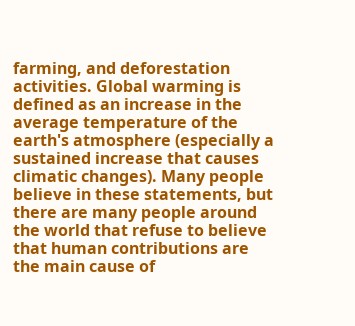farming, and deforestation activities. Global warming is defined as an increase in the average temperature of the earth's atmosphere (especially a sustained increase that causes climatic changes). Many people believe in these statements, but there are many people around the world that refuse to believe that human contributions are the main cause of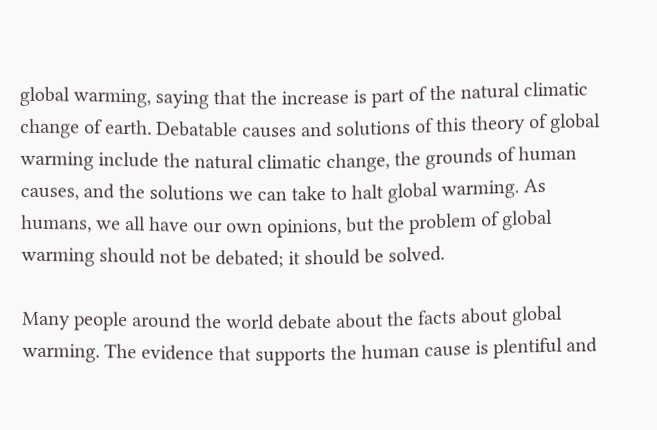global warming, saying that the increase is part of the natural climatic change of earth. Debatable causes and solutions of this theory of global warming include the natural climatic change, the grounds of human causes, and the solutions we can take to halt global warming. As humans, we all have our own opinions, but the problem of global warming should not be debated; it should be solved.

Many people around the world debate about the facts about global warming. The evidence that supports the human cause is plentiful and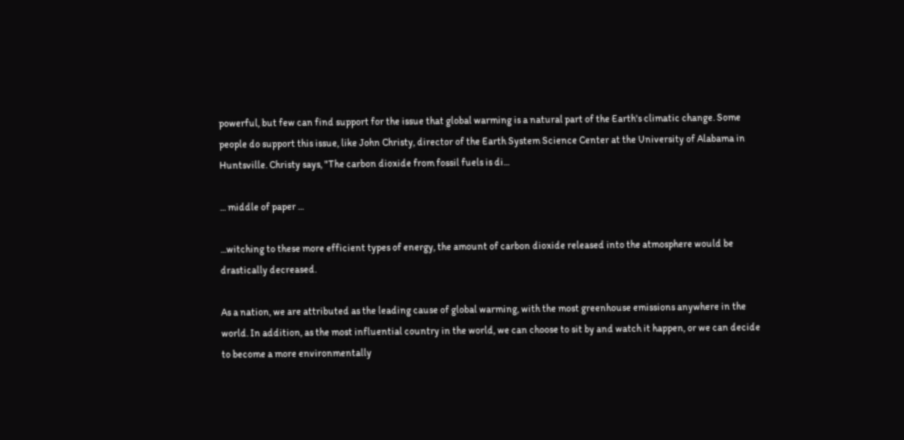powerful, but few can find support for the issue that global warming is a natural part of the Earth's climatic change. Some people do support this issue, like John Christy, director of the Earth System Science Center at the University of Alabama in Huntsville. Christy says, "The carbon dioxide from fossil fuels is di...

... middle of paper ...

...witching to these more efficient types of energy, the amount of carbon dioxide released into the atmosphere would be drastically decreased.

As a nation, we are attributed as the leading cause of global warming, with the most greenhouse emissions anywhere in the world. In addition, as the most influential country in the world, we can choose to sit by and watch it happen, or we can decide to become a more environmentally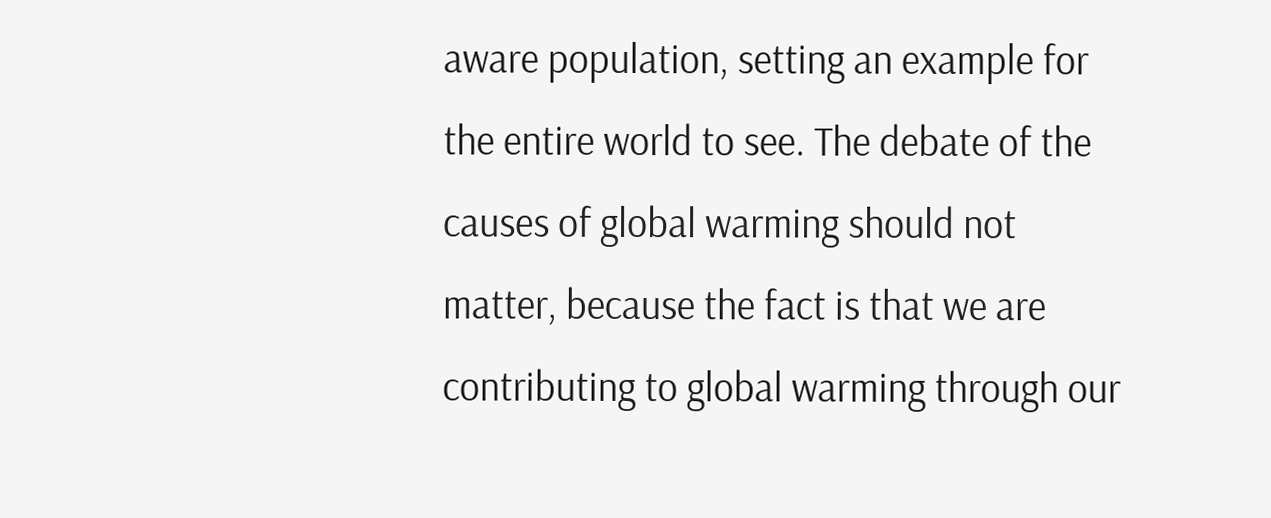aware population, setting an example for the entire world to see. The debate of the causes of global warming should not matter, because the fact is that we are contributing to global warming through our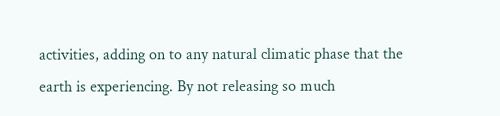activities, adding on to any natural climatic phase that the earth is experiencing. By not releasing so much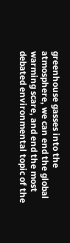greenhouse gasses into the atmosphere, we can end the global warming scare, and end the most debated environmental topic of the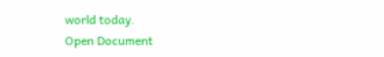world today.
Open Document